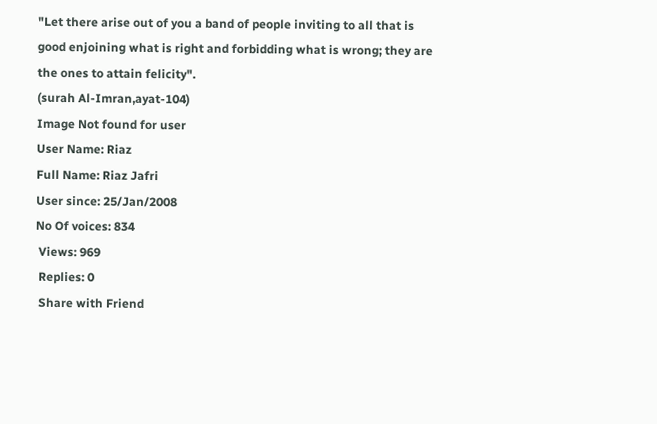"Let there arise out of you a band of people inviting to all that is good enjoining what is right and forbidding what is wrong; they are the ones to attain felicity".
(surah Al-Imran,ayat-104)
Image Not found for user
User Name: Riaz
Full Name: Riaz Jafri
User since: 25/Jan/2008
No Of voices: 834
 Views: 969
 Replies: 0
 Share with Friend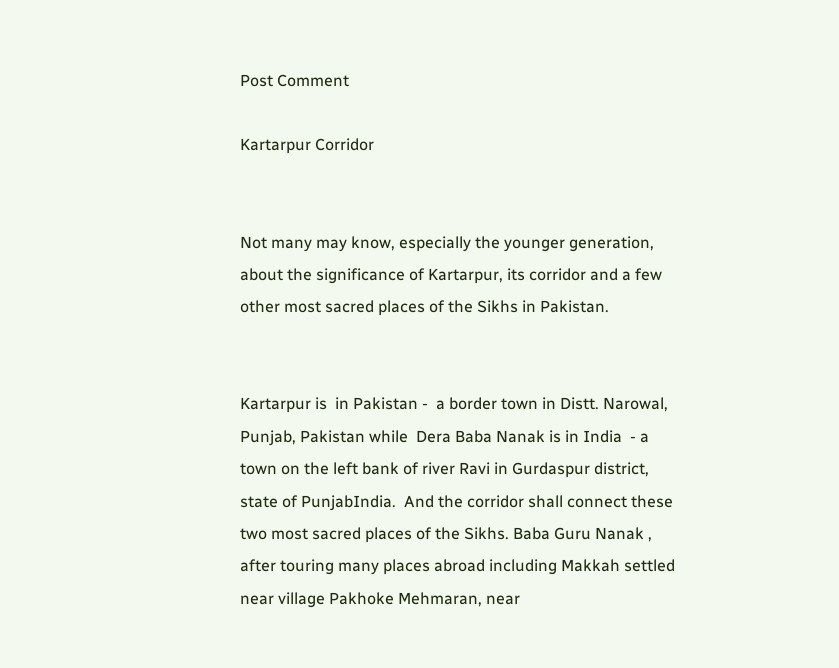Post Comment

Kartarpur Corridor


Not many may know, especially the younger generation, about the significance of Kartarpur, its corridor and a few other most sacred places of the Sikhs in Pakistan.


Kartarpur is  in Pakistan -  a border town in Distt. Narowal, Punjab, Pakistan while  Dera Baba Nanak is in India  - a town on the left bank of river Ravi in Gurdaspur district, state of PunjabIndia.  And the corridor shall connect these two most sacred places of the Sikhs. Baba Guru Nanak , after touring many places abroad including Makkah settled near village Pakhoke Mehmaran, near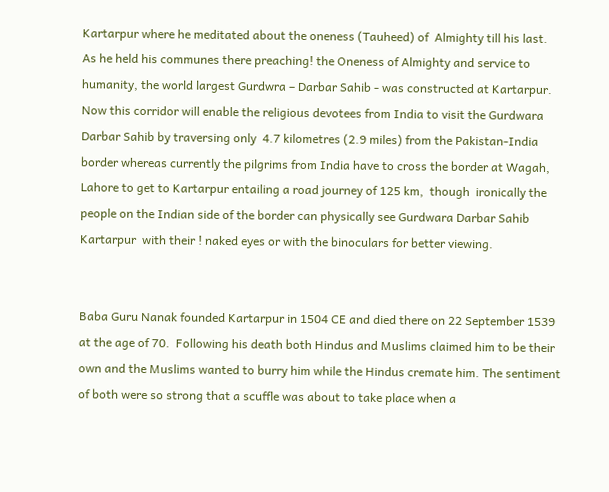Kartarpur where he meditated about the oneness (Tauheed) of  Almighty till his last.  As he held his communes there preaching! the Oneness of Almighty and service to humanity, the world largest Gurdwra – Darbar Sahib - was constructed at Kartarpur.  Now this corridor will enable the religious devotees from India to visit the Gurdwara Darbar Sahib by traversing only  4.7 kilometres (2.9 miles) from the Pakistan-India border whereas currently the pilgrims from India have to cross the border at Wagah, Lahore to get to Kartarpur entailing a road journey of 125 km,  though  ironically the people on the Indian side of the border can physically see Gurdwara Darbar Sahib Kartarpur  with their ! naked eyes or with the binoculars for better viewing.


Baba Guru Nanak founded Kartarpur in 1504 CE and died there on 22 September 1539 at the age of 70.  Following his death both Hindus and Muslims claimed him to be their own and the Muslims wanted to burry him while the Hindus cremate him. The sentiment of both were so strong that a scuffle was about to take place when a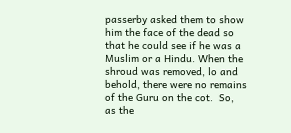passerby asked them to show him the face of the dead so that he could see if he was a Muslim or a Hindu. When the shroud was removed, lo and behold, there were no remains of the Guru on the cot.  So, as the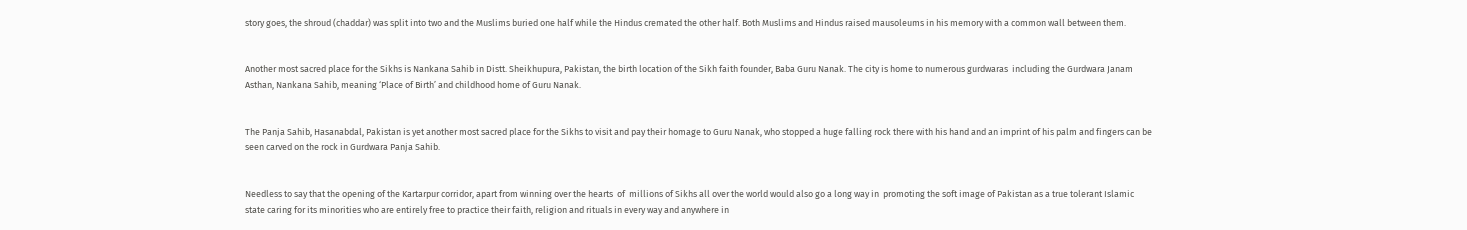story goes, the shroud (chaddar) was split into two and the Muslims buried one half while the Hindus cremated the other half. Both Muslims and Hindus raised mausoleums in his memory with a common wall between them.


Another most sacred place for the Sikhs is Nankana Sahib in Distt. Sheikhupura, Pakistan, the birth location of the Sikh faith founder, Baba Guru Nanak. The city is home to numerous gurdwaras  including the Gurdwara Janam Asthan, Nankana Sahib, meaning ‘Place of Birth’ and childhood home of Guru Nanak.


The Panja Sahib, Hasanabdal, Pakistan is yet another most sacred place for the Sikhs to visit and pay their homage to Guru Nanak, who stopped a huge falling rock there with his hand and an imprint of his palm and fingers can be seen carved on the rock in Gurdwara Panja Sahib.


Needless to say that the opening of the Kartarpur corridor, apart from winning over the hearts  of  millions of Sikhs all over the world would also go a long way in  promoting the soft image of Pakistan as a true tolerant Islamic state caring for its minorities who are entirely free to practice their faith, religion and rituals in every way and anywhere in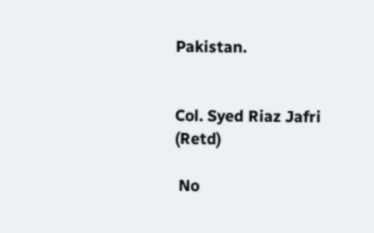Pakistan.


Col. Syed Riaz Jafri (Retd)

 No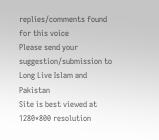replies/comments found for this voice
Please send your suggestion/submission to
Long Live Islam and Pakistan
Site is best viewed at 1280*800 resolution